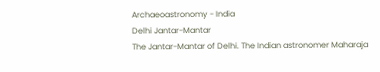Archaeoastronomy - India
Delhi Jantar-Mantar
The Jantar-Mantar of Delhi. The Indian astronomer Maharaja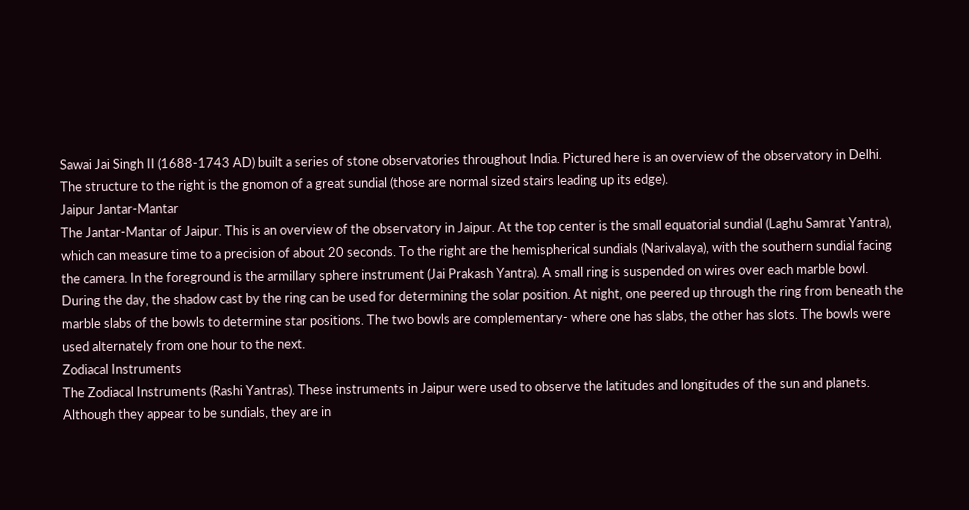Sawai Jai Singh II (1688-1743 AD) built a series of stone observatories throughout India. Pictured here is an overview of the observatory in Delhi. The structure to the right is the gnomon of a great sundial (those are normal sized stairs leading up its edge).
Jaipur Jantar-Mantar
The Jantar-Mantar of Jaipur. This is an overview of the observatory in Jaipur. At the top center is the small equatorial sundial (Laghu Samrat Yantra), which can measure time to a precision of about 20 seconds. To the right are the hemispherical sundials (Narivalaya), with the southern sundial facing the camera. In the foreground is the armillary sphere instrument (Jai Prakash Yantra). A small ring is suspended on wires over each marble bowl. During the day, the shadow cast by the ring can be used for determining the solar position. At night, one peered up through the ring from beneath the marble slabs of the bowls to determine star positions. The two bowls are complementary- where one has slabs, the other has slots. The bowls were used alternately from one hour to the next.
Zodiacal Instruments
The Zodiacal Instruments (Rashi Yantras). These instruments in Jaipur were used to observe the latitudes and longitudes of the sun and planets. Although they appear to be sundials, they are in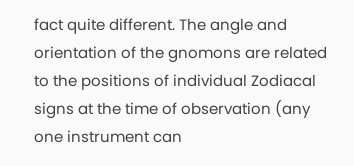fact quite different. The angle and orientation of the gnomons are related to the positions of individual Zodiacal signs at the time of observation (any one instrument can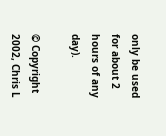only be used for about 2 hours of any day).

© Copyright 2002, Chris L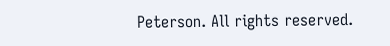Peterson. All rights reserved.